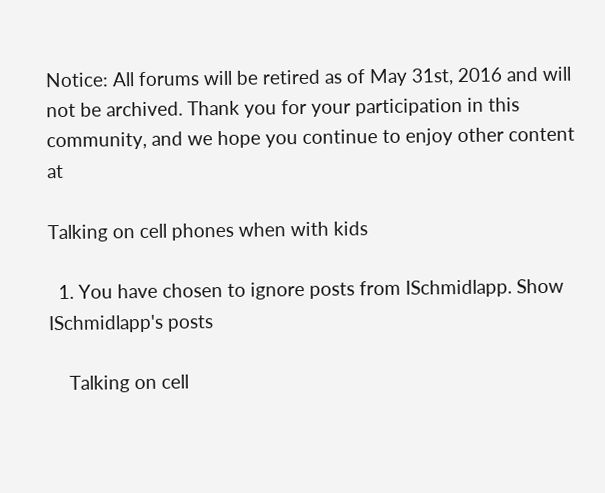Notice: All forums will be retired as of May 31st, 2016 and will not be archived. Thank you for your participation in this community, and we hope you continue to enjoy other content at

Talking on cell phones when with kids

  1. You have chosen to ignore posts from ISchmidlapp. Show ISchmidlapp's posts

    Talking on cell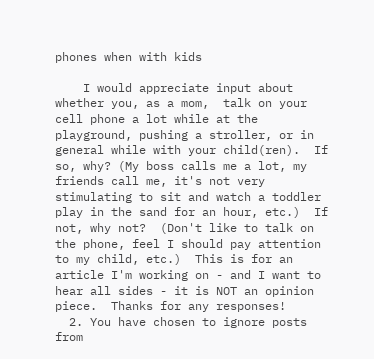phones when with kids

    I would appreciate input about whether you, as a mom,  talk on your cell phone a lot while at the playground, pushing a stroller, or in general while with your child(ren).  If so, why? (My boss calls me a lot, my friends call me, it's not very stimulating to sit and watch a toddler play in the sand for an hour, etc.)  If not, why not?  (Don't like to talk on the phone, feel I should pay attention to my child, etc.)  This is for an article I'm working on - and I want to hear all sides - it is NOT an opinion piece.  Thanks for any responses!
  2. You have chosen to ignore posts from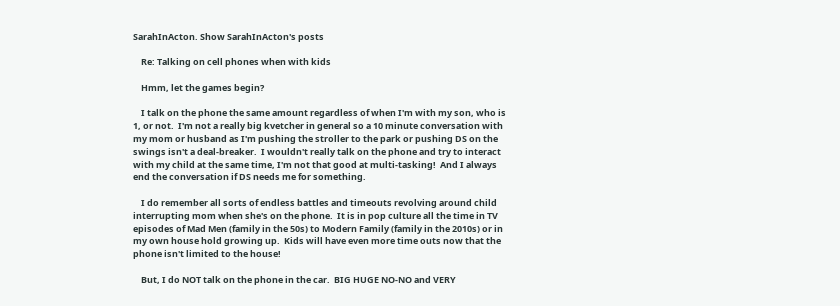SarahInActon. Show SarahInActon's posts

    Re: Talking on cell phones when with kids

    Hmm, let the games begin?

    I talk on the phone the same amount regardless of when I'm with my son, who is 1, or not.  I'm not a really big kvetcher in general so a 10 minute conversation with my mom or husband as I'm pushing the stroller to the park or pushing DS on the swings isn't a deal-breaker.  I wouldn't really talk on the phone and try to interact with my child at the same time, I'm not that good at multi-tasking!  And I always end the conversation if DS needs me for something.

    I do remember all sorts of endless battles and timeouts revolving around child interrupting mom when she's on the phone.  It is in pop culture all the time in TV episodes of Mad Men (family in the 50s) to Modern Family (family in the 2010s) or in my own house hold growing up.  Kids will have even more time outs now that the phone isn't limited to the house!

    But, I do NOT talk on the phone in the car.  BIG HUGE NO-NO and VERY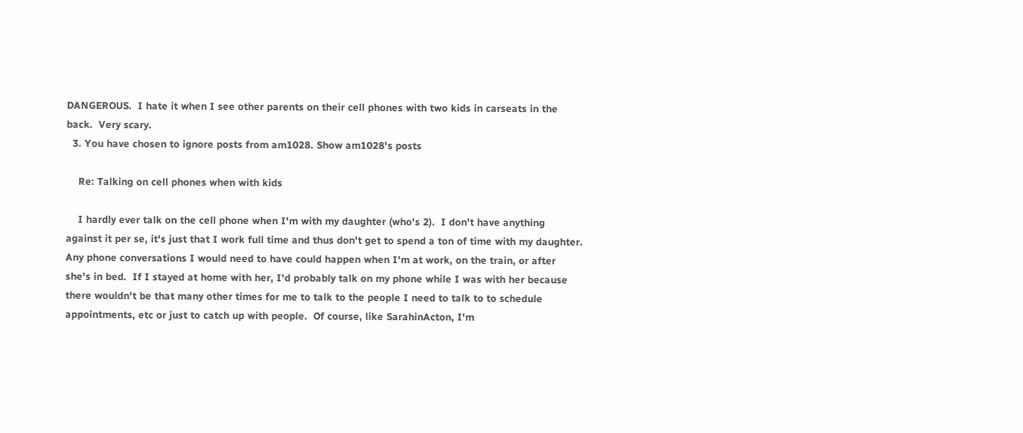DANGEROUS.  I hate it when I see other parents on their cell phones with two kids in carseats in the back.  Very scary.
  3. You have chosen to ignore posts from am1028. Show am1028's posts

    Re: Talking on cell phones when with kids

    I hardly ever talk on the cell phone when I'm with my daughter (who's 2).  I don't have anything against it per se, it's just that I work full time and thus don't get to spend a ton of time with my daughter.  Any phone conversations I would need to have could happen when I'm at work, on the train, or after she's in bed.  If I stayed at home with her, I'd probably talk on my phone while I was with her because there wouldn't be that many other times for me to talk to the people I need to talk to to schedule appointments, etc or just to catch up with people.  Of course, like SarahinActon, I'm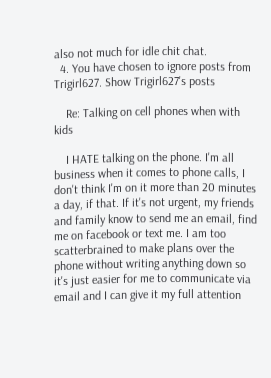also not much for idle chit chat.
  4. You have chosen to ignore posts from Trigirl627. Show Trigirl627's posts

    Re: Talking on cell phones when with kids

    I HATE talking on the phone. I'm all business when it comes to phone calls, I don't think I'm on it more than 20 minutes a day, if that. If it's not urgent, my friends and family know to send me an email, find me on facebook or text me. I am too scatterbrained to make plans over the phone without writing anything down so it's just easier for me to communicate via email and I can give it my full attention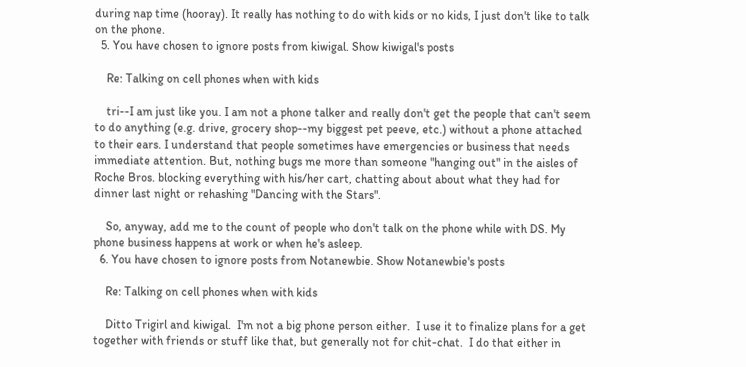during nap time (hooray). It really has nothing to do with kids or no kids, I just don't like to talk on the phone.
  5. You have chosen to ignore posts from kiwigal. Show kiwigal's posts

    Re: Talking on cell phones when with kids

    tri--I am just like you. I am not a phone talker and really don't get the people that can't seem to do anything (e.g. drive, grocery shop--my biggest pet peeve, etc.) without a phone attached to their ears. I understand that people sometimes have emergencies or business that needs immediate attention. But, nothing bugs me more than someone "hanging out" in the aisles of Roche Bros. blocking everything with his/her cart, chatting about about what they had for dinner last night or rehashing "Dancing with the Stars".

    So, anyway, add me to the count of people who don't talk on the phone while with DS. My phone business happens at work or when he's asleep.
  6. You have chosen to ignore posts from Notanewbie. Show Notanewbie's posts

    Re: Talking on cell phones when with kids

    Ditto Trigirl and kiwigal.  I'm not a big phone person either.  I use it to finalize plans for a get together with friends or stuff like that, but generally not for chit-chat.  I do that either in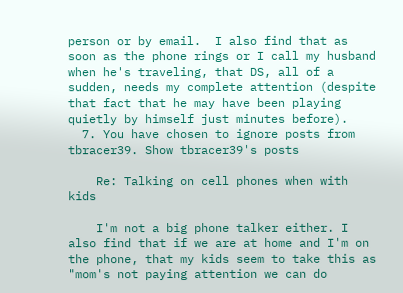person or by email.  I also find that as soon as the phone rings or I call my husband when he's traveling, that DS, all of a sudden, needs my complete attention (despite that fact that he may have been playing quietly by himself just minutes before).
  7. You have chosen to ignore posts from tbracer39. Show tbracer39's posts

    Re: Talking on cell phones when with kids

    I'm not a big phone talker either. I also find that if we are at home and I'm on the phone, that my kids seem to take this as "mom's not paying attention we can do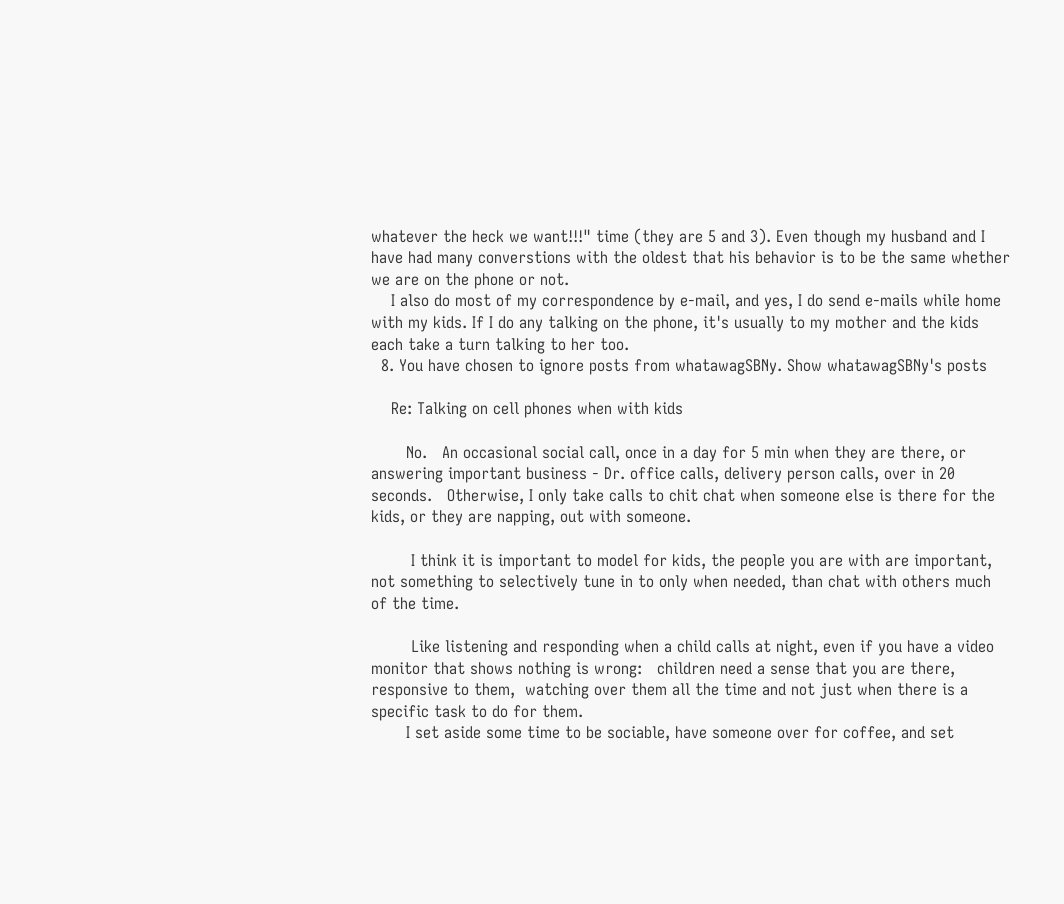whatever the heck we want!!!" time (they are 5 and 3). Even though my husband and I have had many converstions with the oldest that his behavior is to be the same whether we are on the phone or not.
    I also do most of my correspondence by e-mail, and yes, I do send e-mails while home with my kids. If I do any talking on the phone, it's usually to my mother and the kids each take a turn talking to her too.
  8. You have chosen to ignore posts from whatawagSBNy. Show whatawagSBNy's posts

    Re: Talking on cell phones when with kids

       No.   An occasional social call, once in a day for 5 min when they are there, or answering important business - Dr. office calls, delivery person calls, over in 20 seconds.   Otherwise, I only take calls to chit chat when someone else is there for the kids, or they are napping, out with someone.

        I think it is important to model for kids, the people you are with are important, not something to selectively tune in to only when needed, than chat with others much of the time.

        Like listening and responding when a child calls at night, even if you have a video monitor that shows nothing is wrong:   children need a sense that you are there, responsive to them,  watching over them all the time and not just when there is a specific task to do for them.
       I set aside some time to be sociable, have someone over for coffee, and set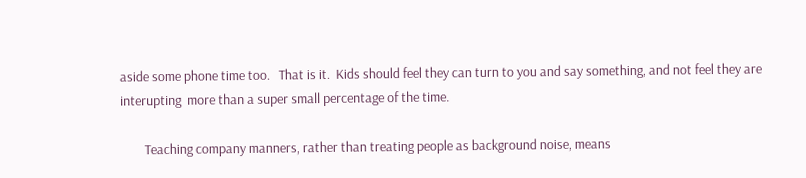aside some phone time too.   That is it.  Kids should feel they can turn to you and say something, and not feel they are interupting  more than a super small percentage of the time.

        Teaching company manners, rather than treating people as background noise, means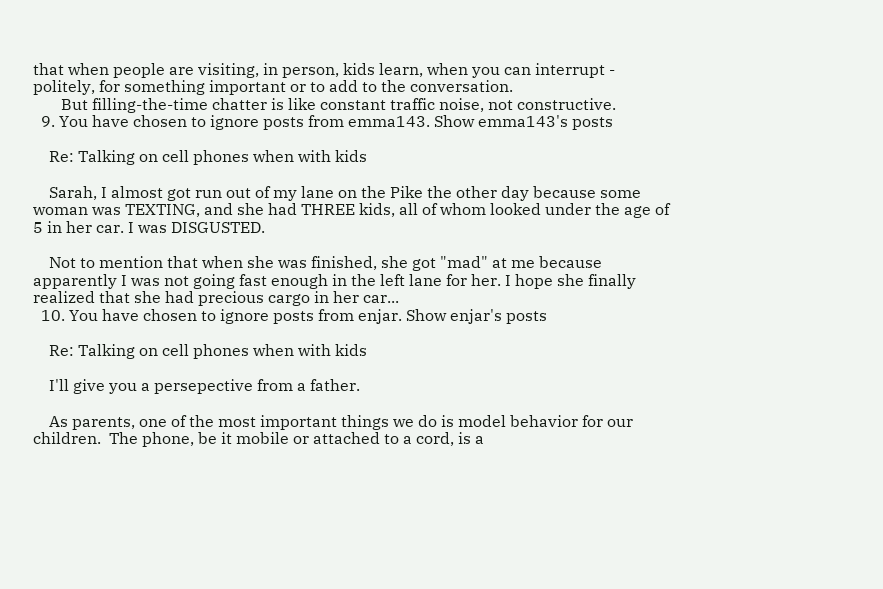that when people are visiting, in person, kids learn, when you can interrupt - politely, for something important or to add to the conversation.
       But filling-the-time chatter is like constant traffic noise, not constructive.
  9. You have chosen to ignore posts from emma143. Show emma143's posts

    Re: Talking on cell phones when with kids

    Sarah, I almost got run out of my lane on the Pike the other day because some woman was TEXTING, and she had THREE kids, all of whom looked under the age of 5 in her car. I was DISGUSTED.

    Not to mention that when she was finished, she got "mad" at me because apparently I was not going fast enough in the left lane for her. I hope she finally realized that she had precious cargo in her car...
  10. You have chosen to ignore posts from enjar. Show enjar's posts

    Re: Talking on cell phones when with kids

    I'll give you a persepective from a father.

    As parents, one of the most important things we do is model behavior for our children.  The phone, be it mobile or attached to a cord, is a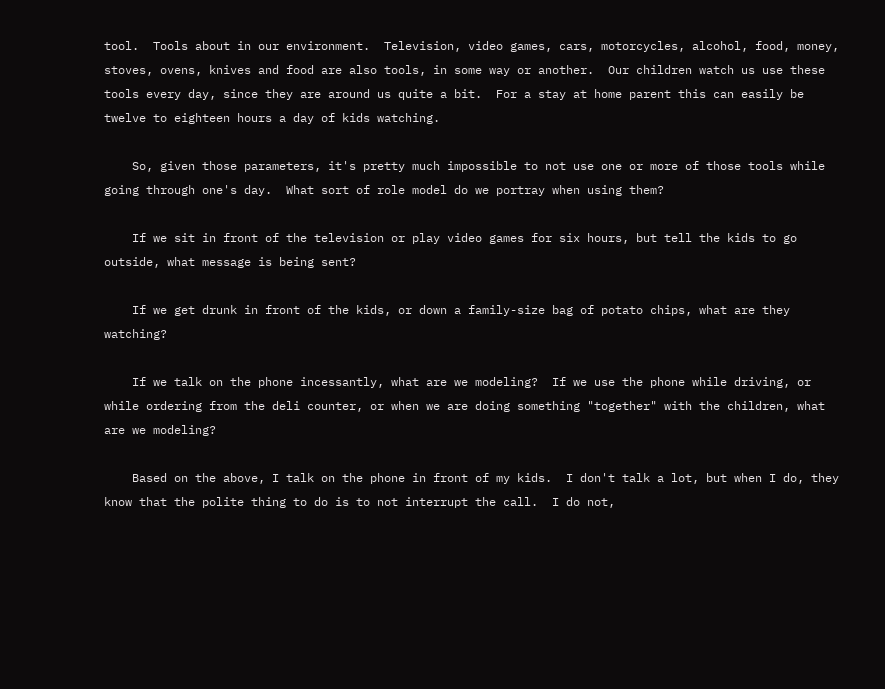tool.  Tools about in our environment.  Television, video games, cars, motorcycles, alcohol, food, money, stoves, ovens, knives and food are also tools, in some way or another.  Our children watch us use these tools every day, since they are around us quite a bit.  For a stay at home parent this can easily be twelve to eighteen hours a day of kids watching.

    So, given those parameters, it's pretty much impossible to not use one or more of those tools while going through one's day.  What sort of role model do we portray when using them?

    If we sit in front of the television or play video games for six hours, but tell the kids to go outside, what message is being sent?

    If we get drunk in front of the kids, or down a family-size bag of potato chips, what are they watching?

    If we talk on the phone incessantly, what are we modeling?  If we use the phone while driving, or while ordering from the deli counter, or when we are doing something "together" with the children, what are we modeling?

    Based on the above, I talk on the phone in front of my kids.  I don't talk a lot, but when I do, they know that the polite thing to do is to not interrupt the call.  I do not,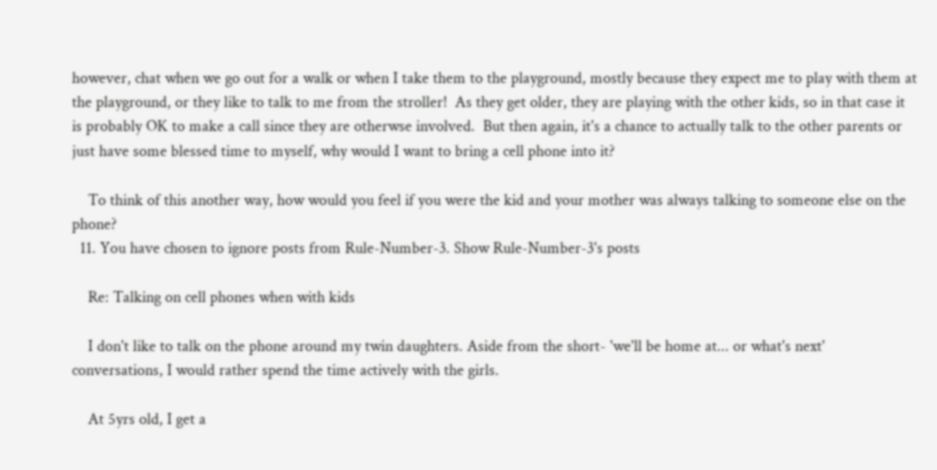however, chat when we go out for a walk or when I take them to the playground, mostly because they expect me to play with them at the playground, or they like to talk to me from the stroller!  As they get older, they are playing with the other kids, so in that case it is probably OK to make a call since they are otherwse involved.  But then again, it's a chance to actually talk to the other parents or just have some blessed time to myself, why would I want to bring a cell phone into it?

    To think of this another way, how would you feel if you were the kid and your mother was always talking to someone else on the phone?
  11. You have chosen to ignore posts from Rule-Number-3. Show Rule-Number-3's posts

    Re: Talking on cell phones when with kids

    I don't like to talk on the phone around my twin daughters. Aside from the short- 'we'll be home at... or what's next' conversations, I would rather spend the time actively with the girls.

    At 5yrs old, I get a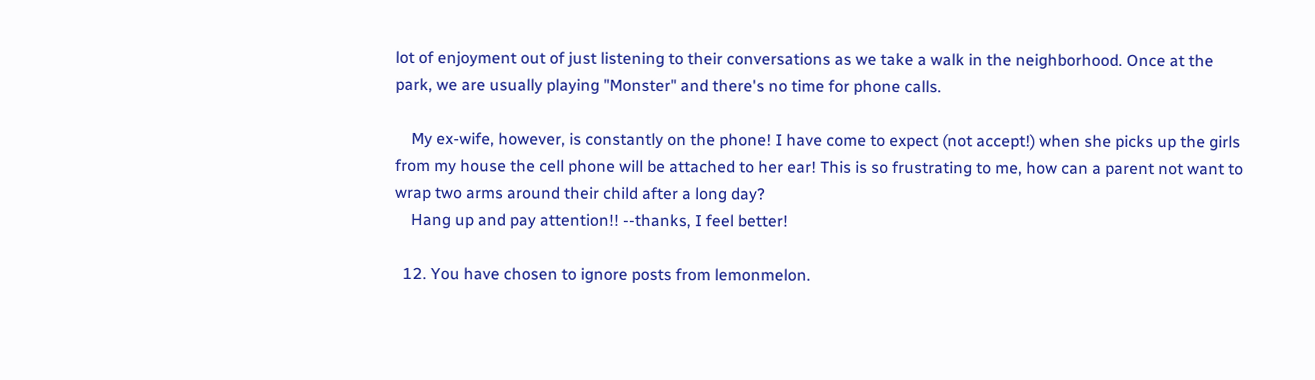lot of enjoyment out of just listening to their conversations as we take a walk in the neighborhood. Once at the park, we are usually playing "Monster" and there's no time for phone calls.

    My ex-wife, however, is constantly on the phone! I have come to expect (not accept!) when she picks up the girls from my house the cell phone will be attached to her ear! This is so frustrating to me, how can a parent not want to wrap two arms around their child after a long day?
    Hang up and pay attention!! --thanks, I feel better!

  12. You have chosen to ignore posts from lemonmelon.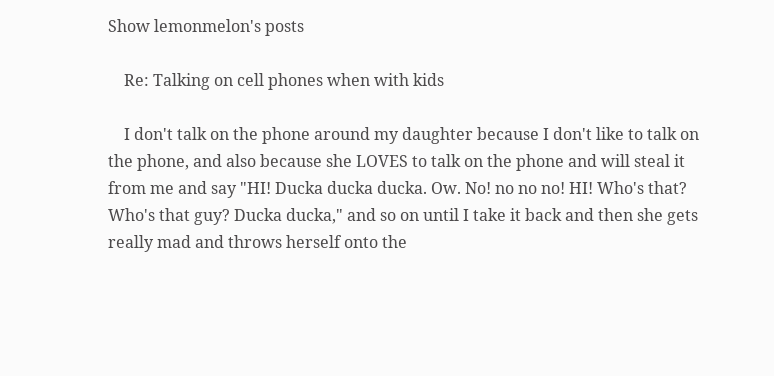Show lemonmelon's posts

    Re: Talking on cell phones when with kids

    I don't talk on the phone around my daughter because I don't like to talk on the phone, and also because she LOVES to talk on the phone and will steal it from me and say "HI! Ducka ducka ducka. Ow. No! no no no! HI! Who's that? Who's that guy? Ducka ducka," and so on until I take it back and then she gets really mad and throws herself onto the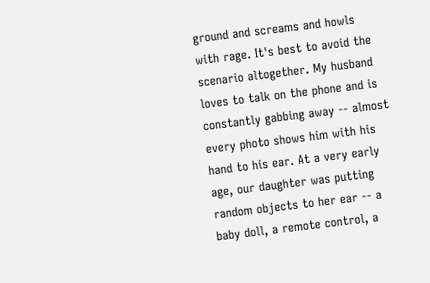ground and screams and howls with rage. It's best to avoid the scenario altogether. My husband loves to talk on the phone and is constantly gabbing away -- almost every photo shows him with his hand to his ear. At a very early age, our daughter was putting random objects to her ear -- a baby doll, a remote control, a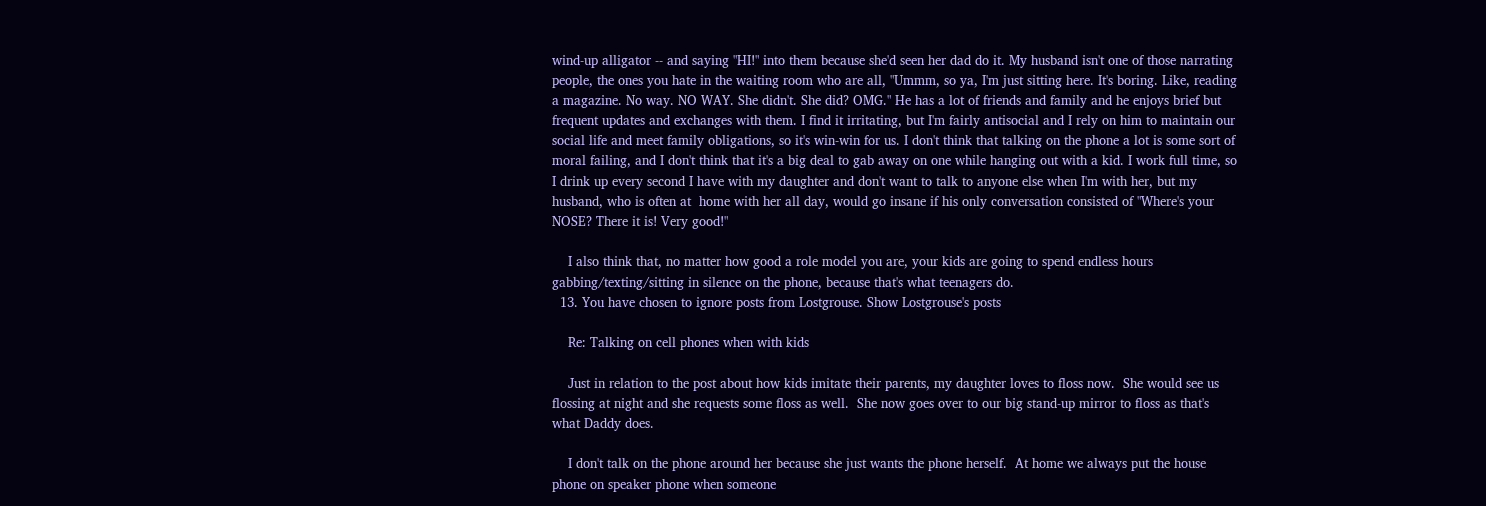wind-up alligator -- and saying "HI!" into them because she'd seen her dad do it. My husband isn't one of those narrating people, the ones you hate in the waiting room who are all, "Ummm, so ya, I'm just sitting here. It's boring. Like, reading a magazine. No way. NO WAY. She didn't. She did? OMG." He has a lot of friends and family and he enjoys brief but frequent updates and exchanges with them. I find it irritating, but I'm fairly antisocial and I rely on him to maintain our social life and meet family obligations, so it's win-win for us. I don't think that talking on the phone a lot is some sort of moral failing, and I don't think that it's a big deal to gab away on one while hanging out with a kid. I work full time, so I drink up every second I have with my daughter and don't want to talk to anyone else when I'm with her, but my husband, who is often at  home with her all day, would go insane if his only conversation consisted of "Where's your NOSE? There it is! Very good!"

    I also think that, no matter how good a role model you are, your kids are going to spend endless hours gabbing/texting/sitting in silence on the phone, because that's what teenagers do.
  13. You have chosen to ignore posts from Lostgrouse. Show Lostgrouse's posts

    Re: Talking on cell phones when with kids

    Just in relation to the post about how kids imitate their parents, my daughter loves to floss now.  She would see us flossing at night and she requests some floss as well.  She now goes over to our big stand-up mirror to floss as that's what Daddy does.

    I don't talk on the phone around her because she just wants the phone herself.  At home we always put the house phone on speaker phone when someone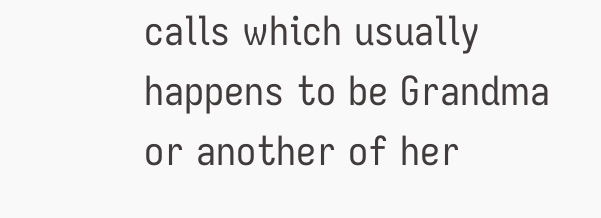calls which usually happens to be Grandma or another of her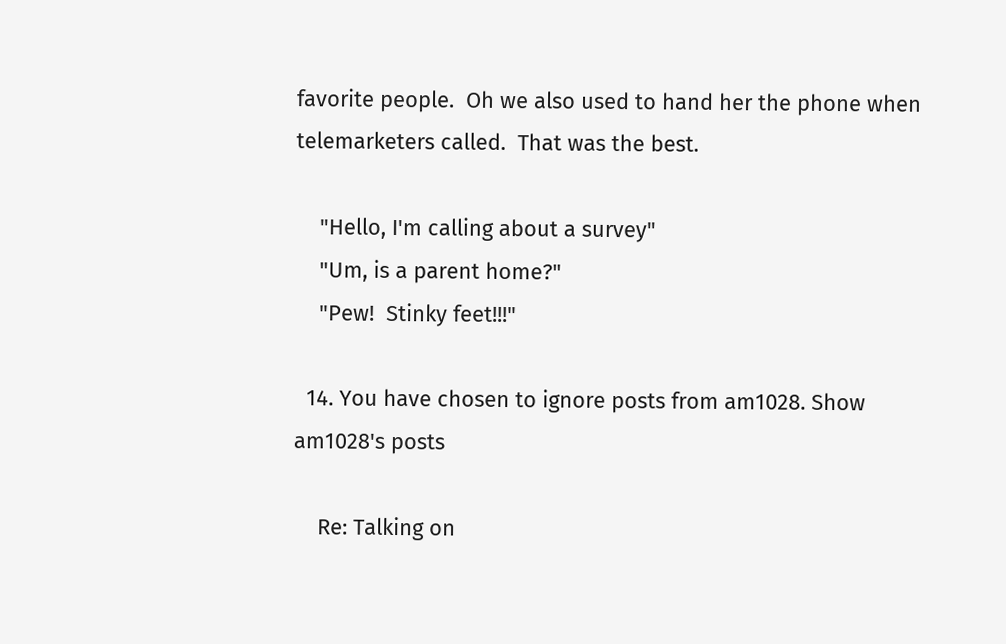favorite people.  Oh we also used to hand her the phone when telemarketers called.  That was the best.

    "Hello, I'm calling about a survey"
    "Um, is a parent home?"
    "Pew!  Stinky feet!!!"

  14. You have chosen to ignore posts from am1028. Show am1028's posts

    Re: Talking on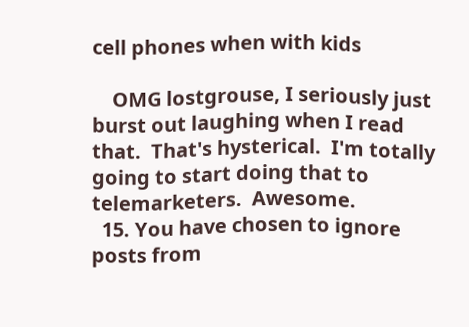cell phones when with kids

    OMG lostgrouse, I seriously just burst out laughing when I read that.  That's hysterical.  I'm totally going to start doing that to telemarketers.  Awesome.
  15. You have chosen to ignore posts from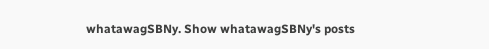whatawagSBNy. Show whatawagSBNy's posts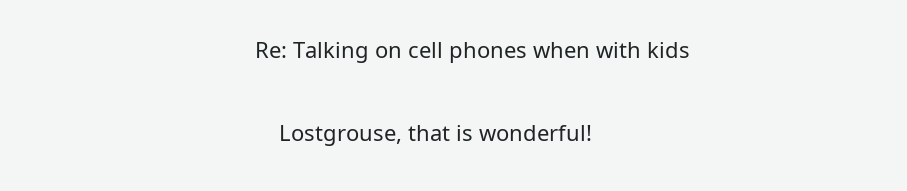Re: Talking on cell phones when with kids

    Lostgrouse, that is wonderful!